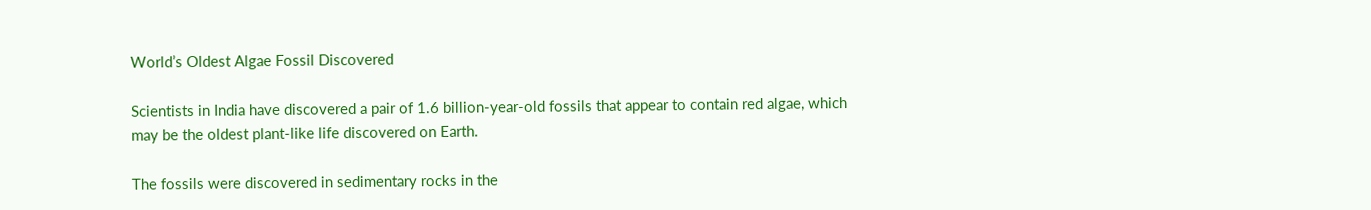World’s Oldest Algae Fossil Discovered

Scientists in India have discovered a pair of 1.6 billion-year-old fossils that appear to contain red algae, which may be the oldest plant-like life discovered on Earth.

The fossils were discovered in sedimentary rocks in the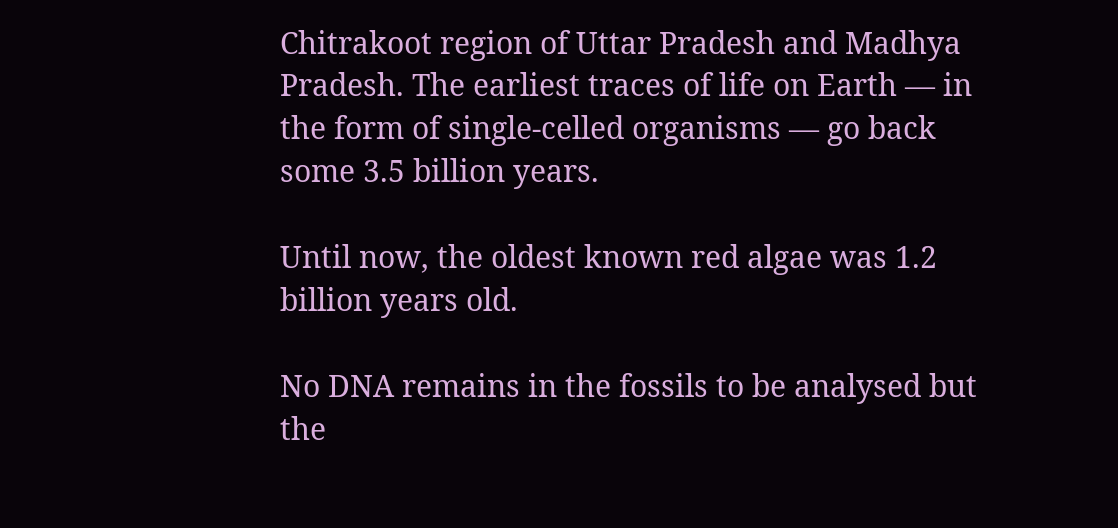Chitrakoot region of Uttar Pradesh and Madhya Pradesh. The earliest traces of life on Earth — in the form of single-celled organisms — go back some 3.5 billion years.

Until now, the oldest known red algae was 1.2 billion years old.

No DNA remains in the fossils to be analysed but the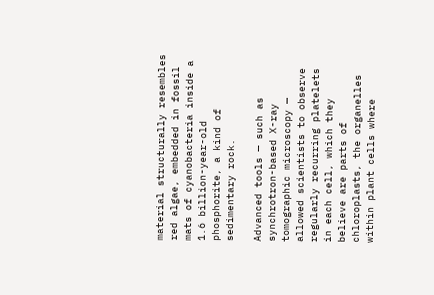material structurally resembles red algae, embedded in fossil mats of cyanobacteria inside a 1.6 billion-year-old phosphorite, a kind of sedimentary rock.

Advanced tools — such as synchrotron-based X-ray tomographic microscopy — allowed scientists to observe regularly recurring platelets in each cell, which they believe are parts of chloroplasts, the organelles within plant cells where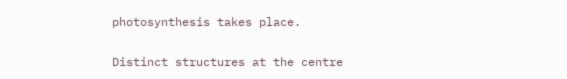photosynthesis takes place.

Distinct structures at the centre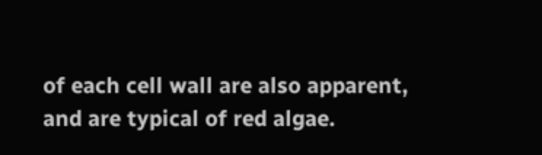of each cell wall are also apparent, and are typical of red algae.